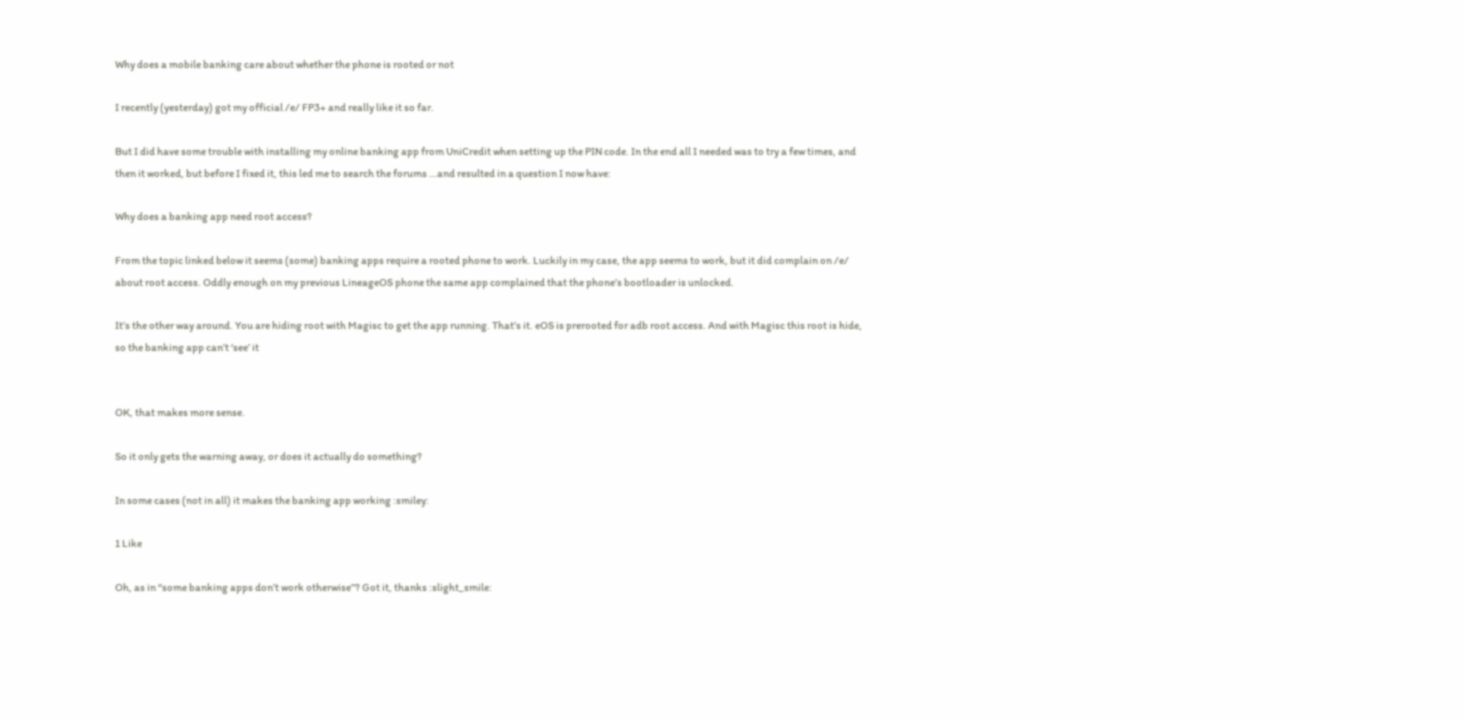Why does a mobile banking care about whether the phone is rooted or not

I recently (yesterday) got my official /e/ FP3+ and really like it so far.

But I did have some trouble with installing my online banking app from UniCredit when setting up the PIN code. In the end all I needed was to try a few times, and then it worked, but before I fixed it, this led me to search the forums …and resulted in a question I now have:

Why does a banking app need root access?

From the topic linked below it seems (some) banking apps require a rooted phone to work. Luckily in my case, the app seems to work, but it did complain on /e/ about root access. Oddly enough on my previous LineageOS phone the same app complained that the phone’s bootloader is unlocked.

It’s the other way around. You are hiding root with Magisc to get the app running. That’s it. eOS is prerooted for adb root access. And with Magisc this root is hide, so the banking app can’t ‘see’ it


OK, that makes more sense.

So it only gets the warning away, or does it actually do something?

In some cases (not in all) it makes the banking app working :smiley:

1 Like

Oh, as in “some banking apps don’t work otherwise”? Got it, thanks :slight_smile: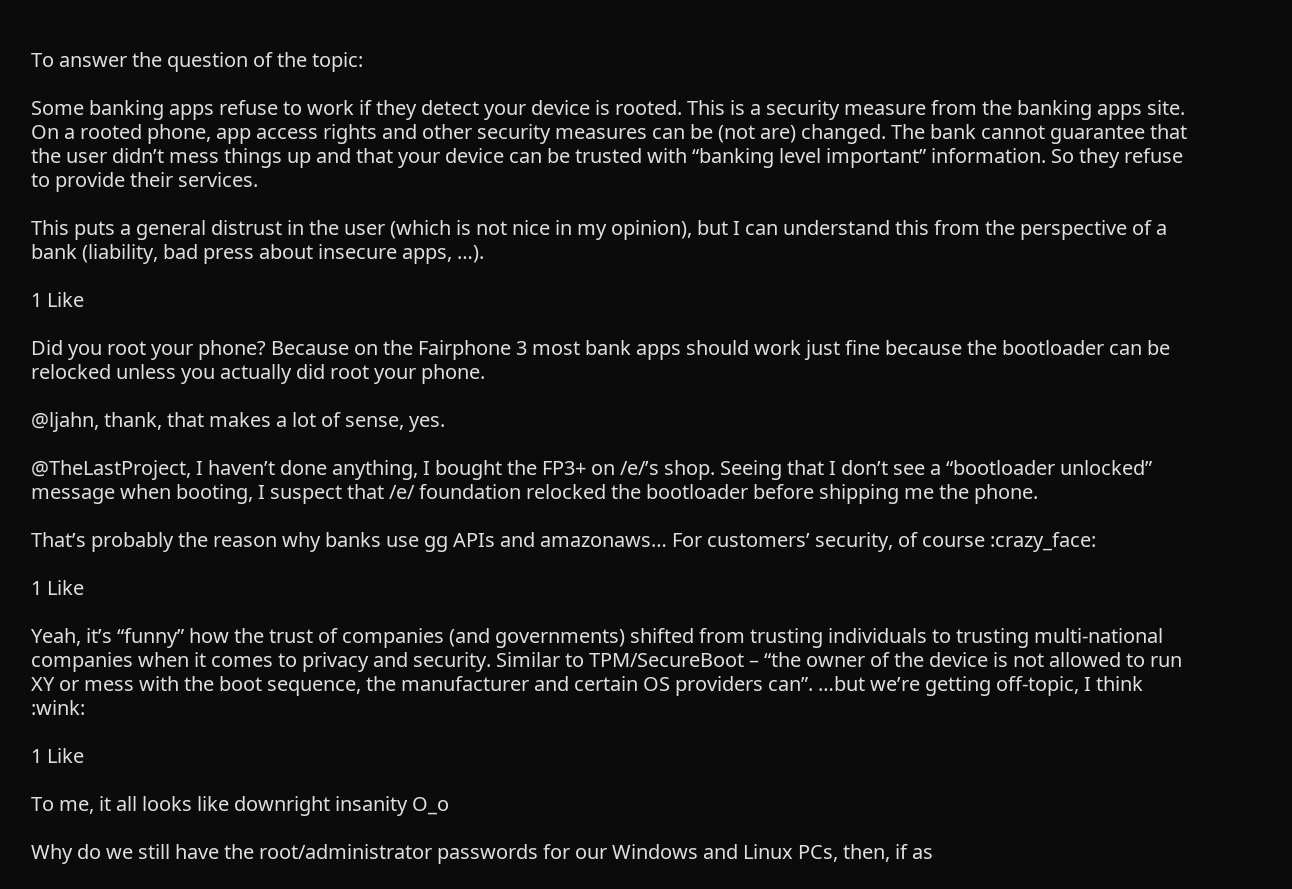To answer the question of the topic:

Some banking apps refuse to work if they detect your device is rooted. This is a security measure from the banking apps site. On a rooted phone, app access rights and other security measures can be (not are) changed. The bank cannot guarantee that the user didn’t mess things up and that your device can be trusted with “banking level important” information. So they refuse to provide their services.

This puts a general distrust in the user (which is not nice in my opinion), but I can understand this from the perspective of a bank (liability, bad press about insecure apps, …).

1 Like

Did you root your phone? Because on the Fairphone 3 most bank apps should work just fine because the bootloader can be relocked unless you actually did root your phone.

@ljahn, thank, that makes a lot of sense, yes.

@TheLastProject, I haven’t done anything, I bought the FP3+ on /e/’s shop. Seeing that I don’t see a “bootloader unlocked” message when booting, I suspect that /e/ foundation relocked the bootloader before shipping me the phone.

That’s probably the reason why banks use gg APIs and amazonaws… For customers’ security, of course :crazy_face:

1 Like

Yeah, it’s “funny” how the trust of companies (and governments) shifted from trusting individuals to trusting multi-national companies when it comes to privacy and security. Similar to TPM/SecureBoot – “the owner of the device is not allowed to run XY or mess with the boot sequence, the manufacturer and certain OS providers can”. …but we’re getting off-topic, I think :wink:

1 Like

To me, it all looks like downright insanity O_o

Why do we still have the root/administrator passwords for our Windows and Linux PCs, then, if as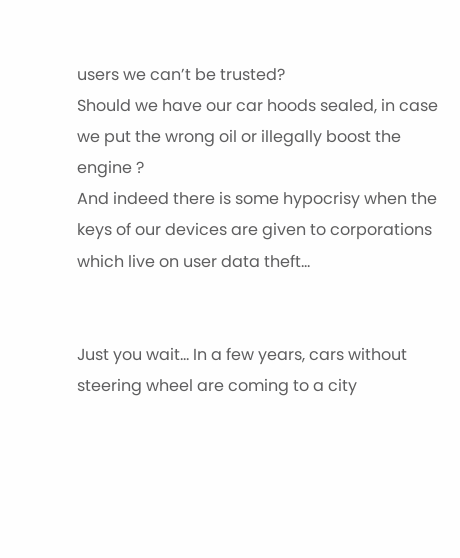users we can’t be trusted?
Should we have our car hoods sealed, in case we put the wrong oil or illegally boost the engine ?
And indeed there is some hypocrisy when the keys of our devices are given to corporations which live on user data theft…


Just you wait… In a few years, cars without steering wheel are coming to a city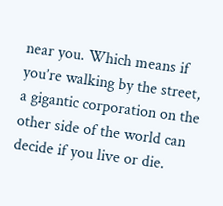near you. Which means if you’re walking by the street, a gigantic corporation on the other side of the world can decide if you live or die.